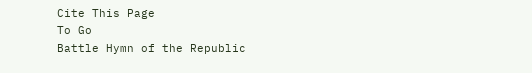Cite This Page
To Go
Battle Hymn of the Republic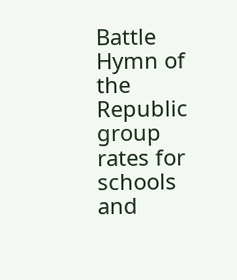Battle Hymn of the Republic
group rates for schools and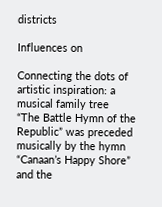districts

Influences on

Connecting the dots of artistic inspiration: a musical family tree
“The Battle Hymn of the Republic” was preceded musically by the hymn “Canaan’s Happy Shore” and the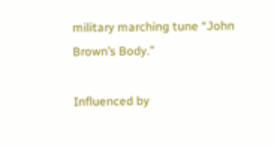military marching tune “John Brown’s Body.”

Influenced by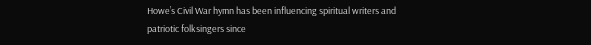Howe’s Civil War hymn has been influencing spiritual writers and patriotic folksingers since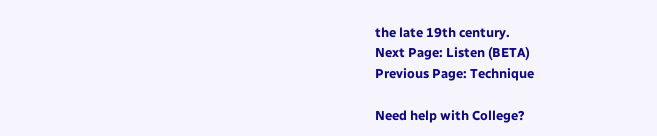the late 19th century.
Next Page: Listen (BETA)
Previous Page: Technique

Need help with College?